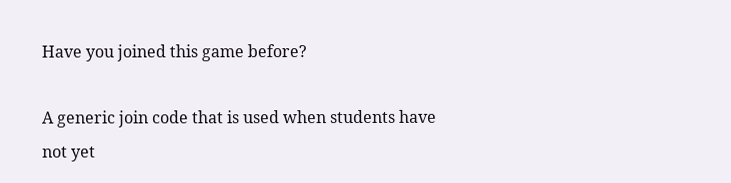Have you joined this game before?

A generic join code that is used when students have not yet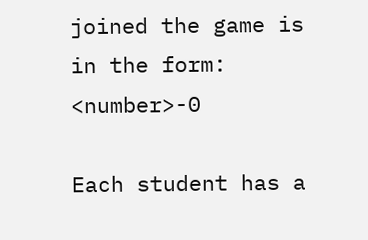joined the game is in the form: <number>-0

Each student has a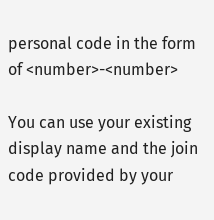personal code in the form of <number>-<number>

You can use your existing display name and the join code provided by your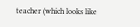teacher (which looks like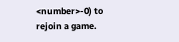<number>-0) to rejoin a game.